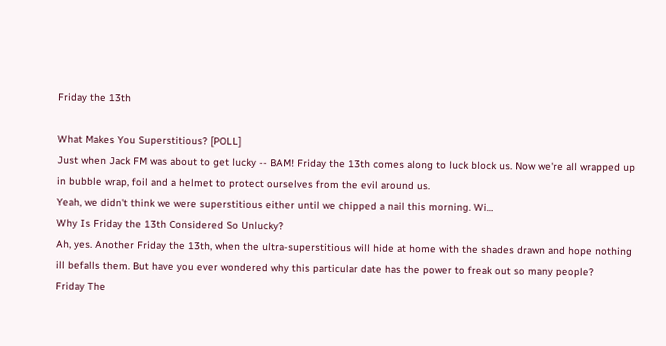Friday the 13th

What Makes You Superstitious? [POLL]
Just when Jack FM was about to get lucky -- BAM! Friday the 13th comes along to luck block us. Now we're all wrapped up in bubble wrap, foil and a helmet to protect ourselves from the evil around us.
Yeah, we didn't think we were superstitious either until we chipped a nail this morning. Wi…
Why Is Friday the 13th Considered So Unlucky?
Ah, yes. Another Friday the 13th, when the ultra-superstitious will hide at home with the shades drawn and hope nothing ill befalls them. But have you ever wondered why this particular date has the power to freak out so many people?
Friday The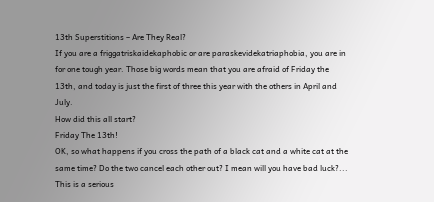13th Superstitions – Are They Real?
If you are a friggatriskaidekaphobic or are paraskevidekatriaphobia, you are in for one tough year. Those big words mean that you are afraid of Friday the 13th, and today is just the first of three this year with the others in April and July.
How did this all start?
Friday The 13th!
OK, so what happens if you cross the path of a black cat and a white cat at the same time? Do the two cancel each other out? I mean will you have bad luck?... This is a serious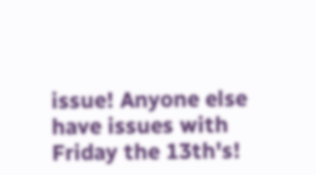issue! Anyone else have issues with Friday the 13th's!